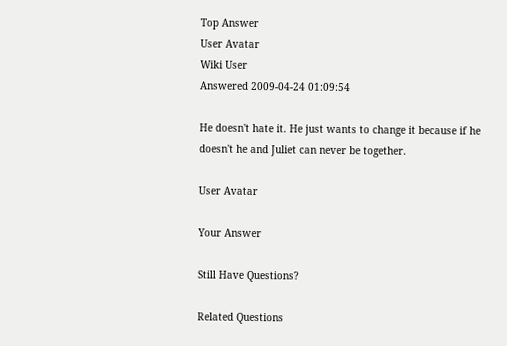Top Answer
User Avatar
Wiki User
Answered 2009-04-24 01:09:54

He doesn't hate it. He just wants to change it because if he doesn't he and Juliet can never be together.

User Avatar

Your Answer

Still Have Questions?

Related Questions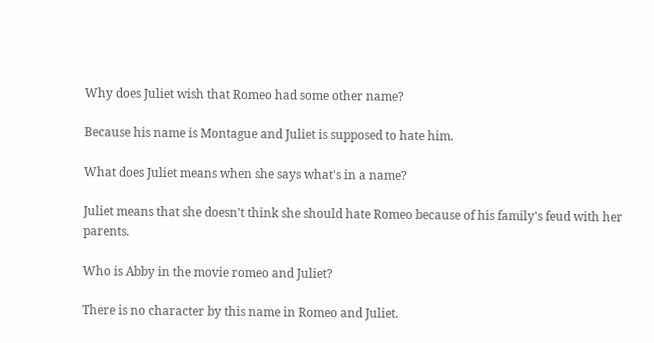Why does Juliet wish that Romeo had some other name?

Because his name is Montague and Juliet is supposed to hate him.

What does Juliet means when she says what's in a name?

Juliet means that she doesn't think she should hate Romeo because of his family's feud with her parents.

Who is Abby in the movie romeo and Juliet?

There is no character by this name in Romeo and Juliet.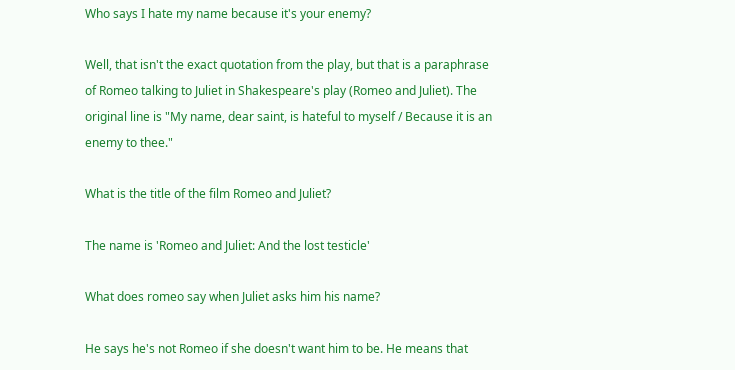Who says I hate my name because it's your enemy?

Well, that isn't the exact quotation from the play, but that is a paraphrase of Romeo talking to Juliet in Shakespeare's play (Romeo and Juliet). The original line is "My name, dear saint, is hateful to myself / Because it is an enemy to thee."

What is the title of the film Romeo and Juliet?

The name is 'Romeo and Juliet: And the lost testicle'

What does romeo say when Juliet asks him his name?

He says he's not Romeo if she doesn't want him to be. He means that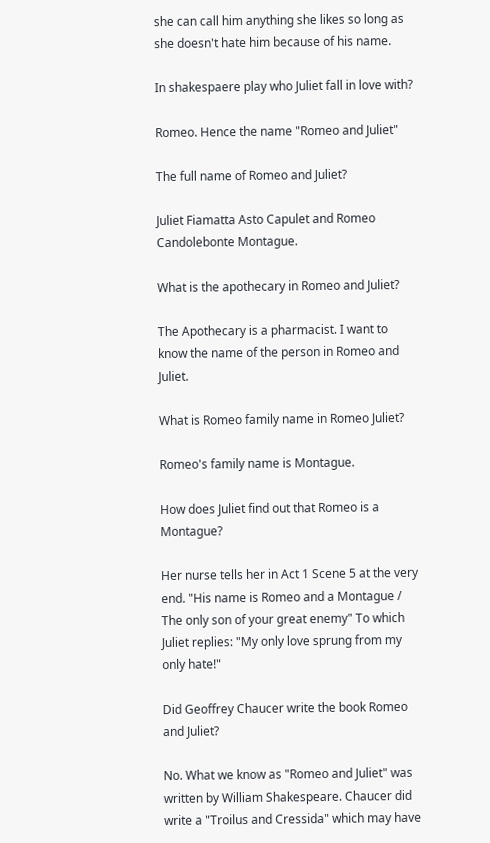she can call him anything she likes so long as she doesn't hate him because of his name.

In shakespaere play who Juliet fall in love with?

Romeo. Hence the name "Romeo and Juliet"

The full name of Romeo and Juliet?

Juliet Fiamatta Asto Capulet and Romeo Candolebonte Montague.

What is the apothecary in Romeo and Juliet?

The Apothecary is a pharmacist. I want to know the name of the person in Romeo and Juliet.

What is Romeo family name in Romeo Juliet?

Romeo's family name is Montague.

How does Juliet find out that Romeo is a Montague?

Her nurse tells her in Act 1 Scene 5 at the very end. "His name is Romeo and a Montague / The only son of your great enemy" To which Juliet replies: "My only love sprung from my only hate!"

Did Geoffrey Chaucer write the book Romeo and Juliet?

No. What we know as "Romeo and Juliet" was written by William Shakespeare. Chaucer did write a "Troilus and Cressida" which may have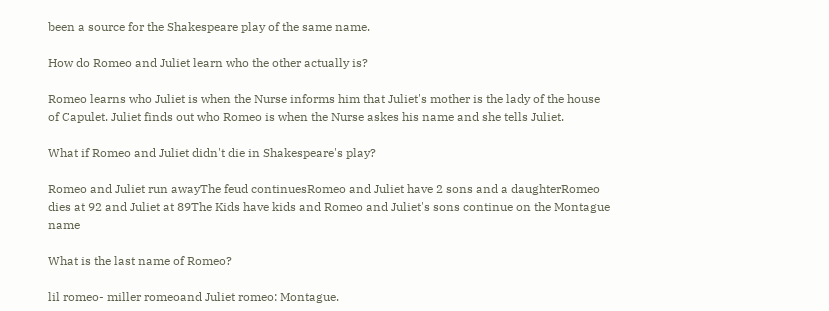been a source for the Shakespeare play of the same name.

How do Romeo and Juliet learn who the other actually is?

Romeo learns who Juliet is when the Nurse informs him that Juliet's mother is the lady of the house of Capulet. Juliet finds out who Romeo is when the Nurse askes his name and she tells Juliet.

What if Romeo and Juliet didn't die in Shakespeare's play?

Romeo and Juliet run awayThe feud continuesRomeo and Juliet have 2 sons and a daughterRomeo dies at 92 and Juliet at 89The Kids have kids and Romeo and Juliet's sons continue on the Montague name

What is the last name of Romeo?

lil romeo- miller romeoand Juliet romeo: Montague.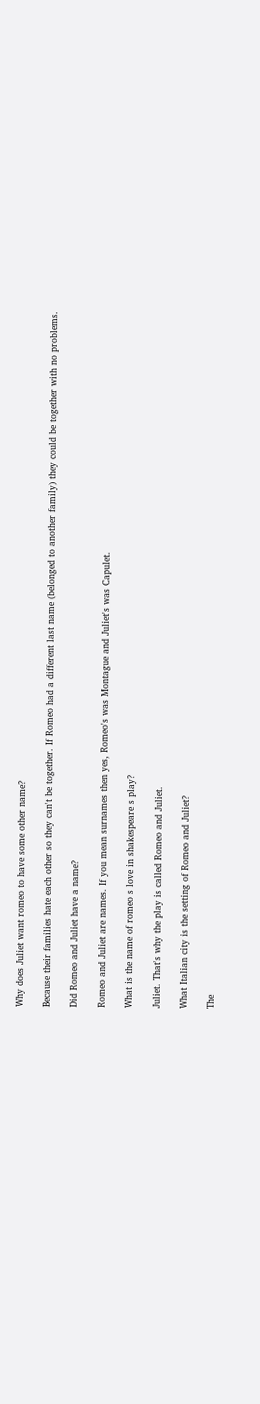Why does Juliet want romeo to have some other name?

Because their families hate each other so they can't be together. If Romeo had a different last name (belonged to another family) they could be together with no problems.

Did Romeo and Juliet have a name?

Romeo and Juliet are names. If you mean surnames then yes, Romeo's was Montague and Juliet's was Capulet.

What is the name of romeo s love in shakespeare s play?

Juliet. That's why the play is called Romeo and Juliet.

What Italian city is the setting of Romeo and Juliet?

The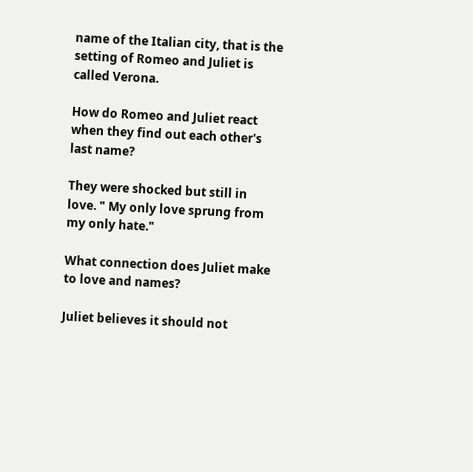name of the Italian city, that is the setting of Romeo and Juliet is called Verona.

How do Romeo and Juliet react when they find out each other's last name?

They were shocked but still in love. " My only love sprung from my only hate."

What connection does Juliet make to love and names?

Juliet believes it should not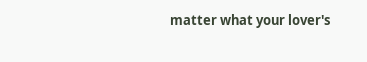matter what your lover's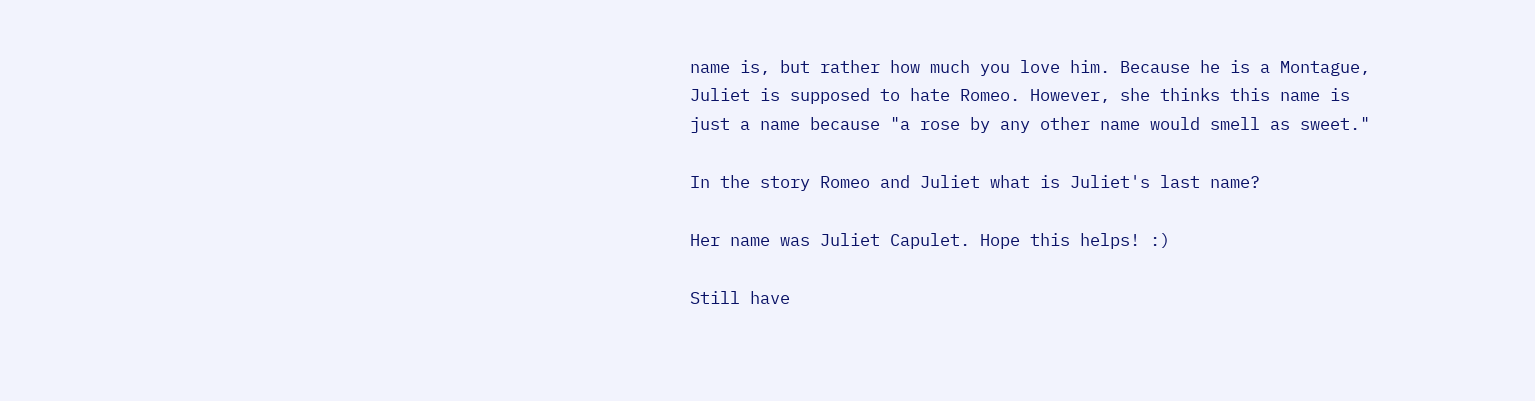name is, but rather how much you love him. Because he is a Montague, Juliet is supposed to hate Romeo. However, she thinks this name is just a name because "a rose by any other name would smell as sweet."

In the story Romeo and Juliet what is Juliet's last name?

Her name was Juliet Capulet. Hope this helps! :)

Still have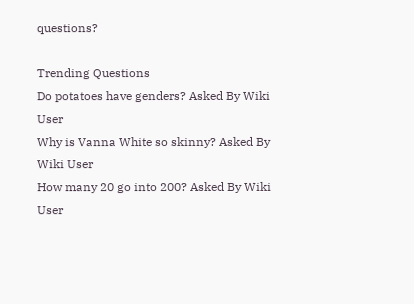questions?

Trending Questions
Do potatoes have genders? Asked By Wiki User
Why is Vanna White so skinny? Asked By Wiki User
How many 20 go into 200? Asked By Wiki User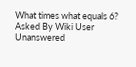What times what equals 6? Asked By Wiki User
Unanswered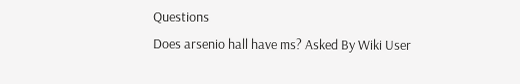Questions
Does arsenio hall have ms? Asked By Wiki User